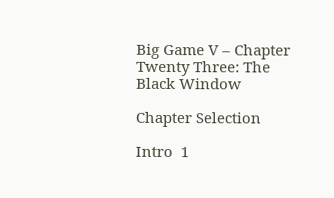Big Game V – Chapter Twenty Three: The Black Window

Chapter Selection

Intro  1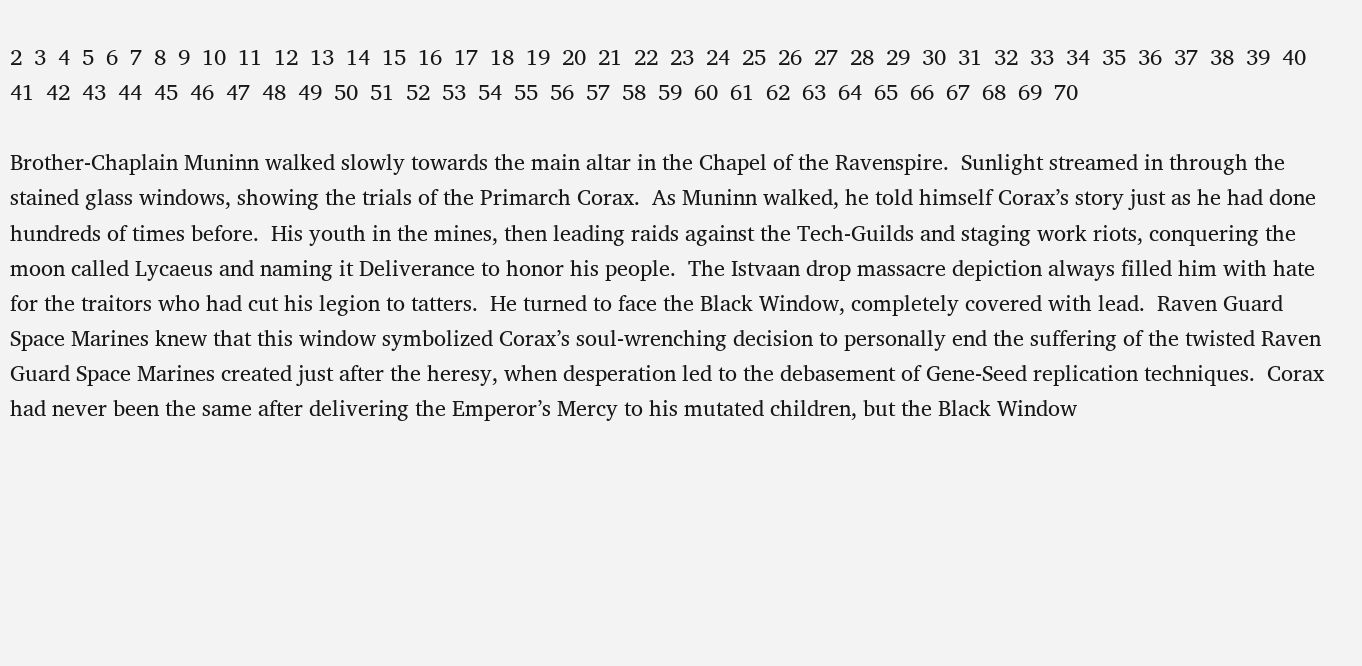2  3  4  5  6  7  8  9  10  11  12  13  14  15  16  17  18  19  20  21  22  23  24  25  26  27  28  29  30  31  32  33  34  35  36  37  38  39  40  41  42  43  44  45  46  47  48  49  50  51  52  53  54  55  56  57  58  59  60  61  62  63  64  65  66  67  68  69  70

Brother-Chaplain Muninn walked slowly towards the main altar in the Chapel of the Ravenspire.  Sunlight streamed in through the stained glass windows, showing the trials of the Primarch Corax.  As Muninn walked, he told himself Corax’s story just as he had done hundreds of times before.  His youth in the mines, then leading raids against the Tech-Guilds and staging work riots, conquering the moon called Lycaeus and naming it Deliverance to honor his people.  The Istvaan drop massacre depiction always filled him with hate for the traitors who had cut his legion to tatters.  He turned to face the Black Window, completely covered with lead.  Raven Guard Space Marines knew that this window symbolized Corax’s soul-wrenching decision to personally end the suffering of the twisted Raven Guard Space Marines created just after the heresy, when desperation led to the debasement of Gene-Seed replication techniques.  Corax had never been the same after delivering the Emperor’s Mercy to his mutated children, but the Black Window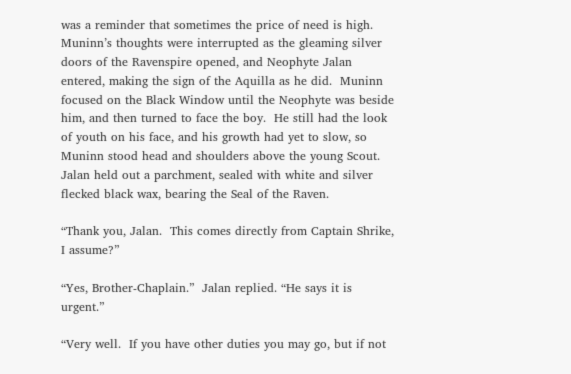was a reminder that sometimes the price of need is high.  Muninn’s thoughts were interrupted as the gleaming silver doors of the Ravenspire opened, and Neophyte Jalan entered, making the sign of the Aquilla as he did.  Muninn focused on the Black Window until the Neophyte was beside him, and then turned to face the boy.  He still had the look of youth on his face, and his growth had yet to slow, so Muninn stood head and shoulders above the young Scout.  Jalan held out a parchment, sealed with white and silver flecked black wax, bearing the Seal of the Raven.

“Thank you, Jalan.  This comes directly from Captain Shrike, I assume?”

“Yes, Brother-Chaplain.”  Jalan replied. “He says it is urgent.”

“Very well.  If you have other duties you may go, but if not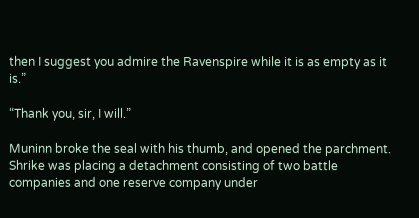then I suggest you admire the Ravenspire while it is as empty as it is.”

“Thank you, sir, I will.”

Muninn broke the seal with his thumb, and opened the parchment.  Shrike was placing a detachment consisting of two battle companies and one reserve company under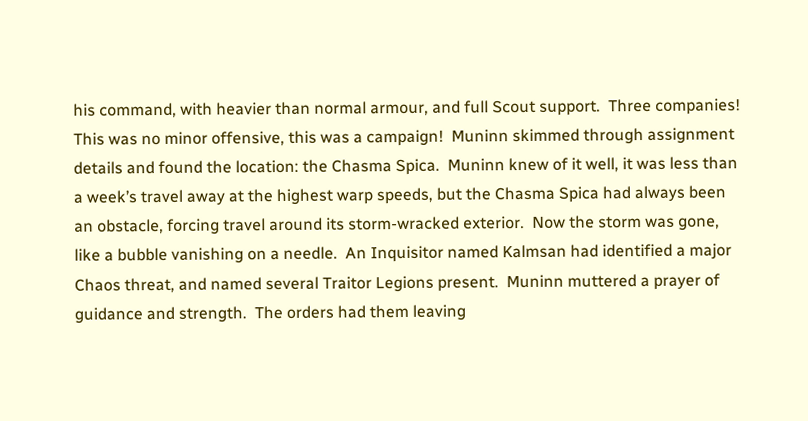his command, with heavier than normal armour, and full Scout support.  Three companies!  This was no minor offensive, this was a campaign!  Muninn skimmed through assignment details and found the location: the Chasma Spica.  Muninn knew of it well, it was less than a week’s travel away at the highest warp speeds, but the Chasma Spica had always been an obstacle, forcing travel around its storm-wracked exterior.  Now the storm was gone, like a bubble vanishing on a needle.  An Inquisitor named Kalmsan had identified a major Chaos threat, and named several Traitor Legions present.  Muninn muttered a prayer of guidance and strength.  The orders had them leaving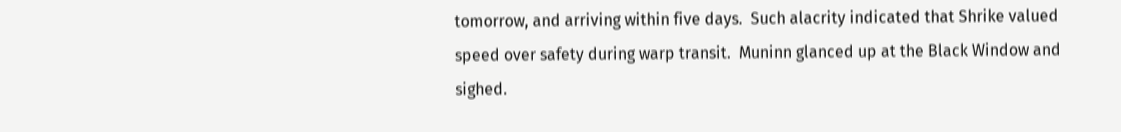tomorrow, and arriving within five days.  Such alacrity indicated that Shrike valued speed over safety during warp transit.  Muninn glanced up at the Black Window and sighed.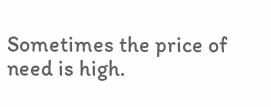Sometimes the price of need is high.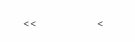<<                    <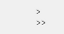>                    >>